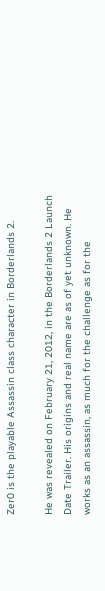Zer0 is the playable Assassin class character in Borderlands 2.

He was revealed on February 21, 2012, in the Borderlands 2 Launch Date Trailer. His origins and real name are as of yet unknown. He works as an assassin, as much for the challenge as for the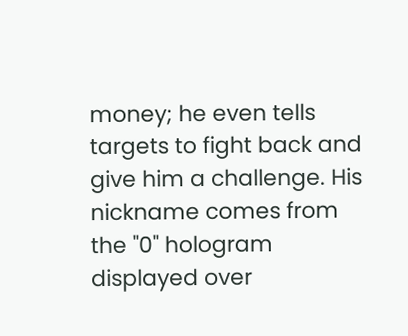money; he even tells targets to fight back and give him a challenge. His nickname comes from the "0" hologram displayed over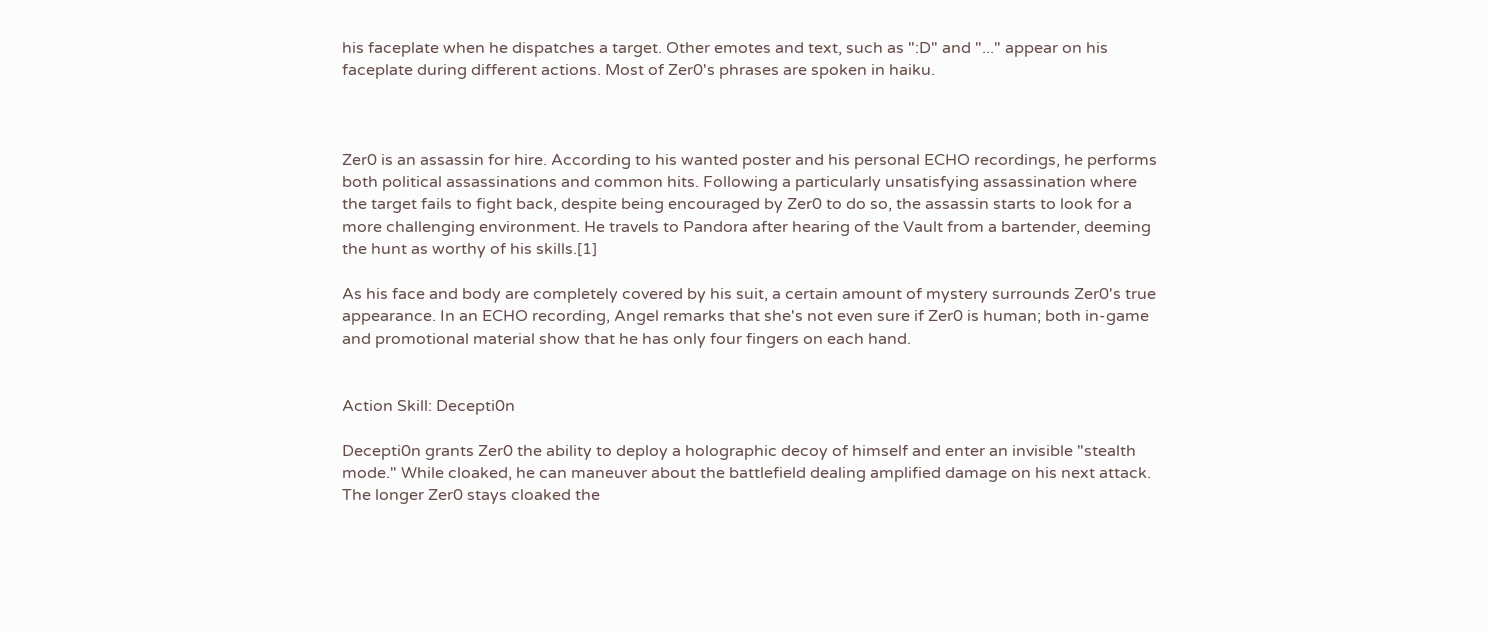his faceplate when he dispatches a target. Other emotes and text, such as ":D" and "..." appear on his faceplate during different actions. Most of Zer0's phrases are spoken in haiku.



Zer0 is an assassin for hire. According to his wanted poster and his personal ECHO recordings, he performs both political assassinations and common hits. Following a particularly unsatisfying assassination where the target fails to fight back, despite being encouraged by Zer0 to do so, the assassin starts to look for a more challenging environment. He travels to Pandora after hearing of the Vault from a bartender, deeming the hunt as worthy of his skills.[1]

As his face and body are completely covered by his suit, a certain amount of mystery surrounds Zer0's true appearance. In an ECHO recording, Angel remarks that she's not even sure if Zer0 is human; both in-game and promotional material show that he has only four fingers on each hand.


Action Skill: Decepti0n

Decepti0n grants Zer0 the ability to deploy a holographic decoy of himself and enter an invisible "stealth mode." While cloaked, he can maneuver about the battlefield dealing amplified damage on his next attack. The longer Zer0 stays cloaked the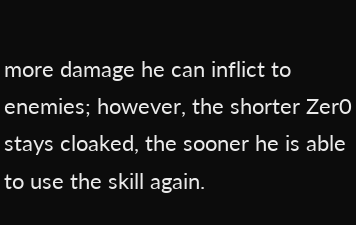more damage he can inflict to enemies; however, the shorter Zer0 stays cloaked, the sooner he is able to use the skill again.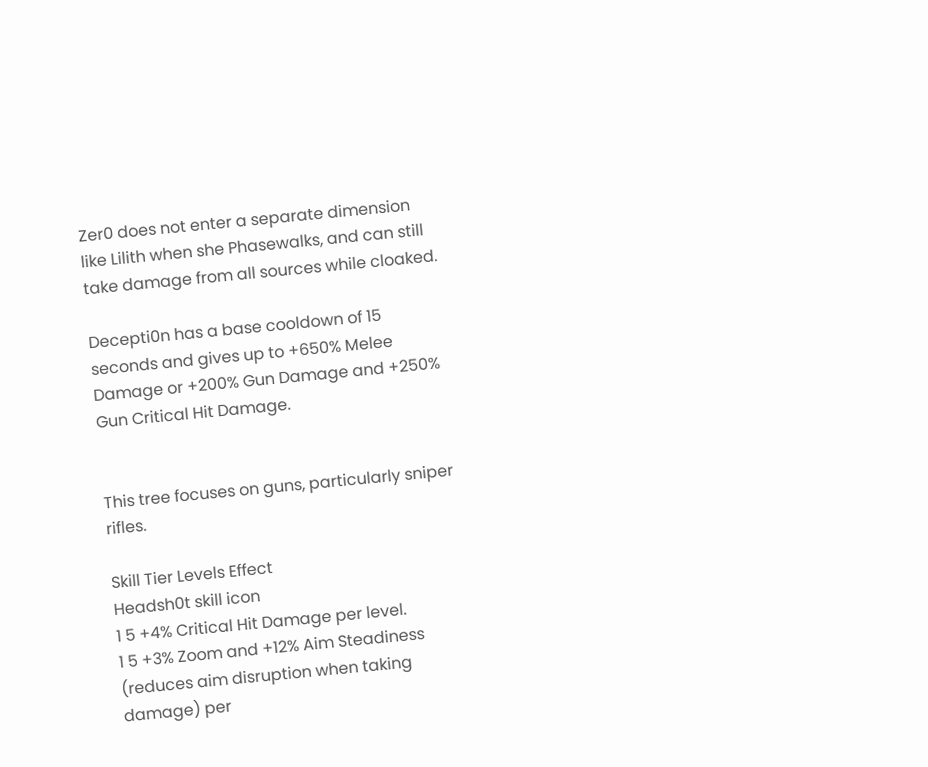Zer0 does not enter a separate dimension like Lilith when she Phasewalks, and can still take damage from all sources while cloaked.

Decepti0n has a base cooldown of 15 seconds and gives up to +650% Melee Damage or +200% Gun Damage and +250% Gun Critical Hit Damage.


This tree focuses on guns, particularly sniper rifles.

Skill Tier Levels Effect
Headsh0t skill icon
1 5 +4% Critical Hit Damage per level.
1 5 +3% Zoom and +12% Aim Steadiness (reduces aim disruption when taking damage) per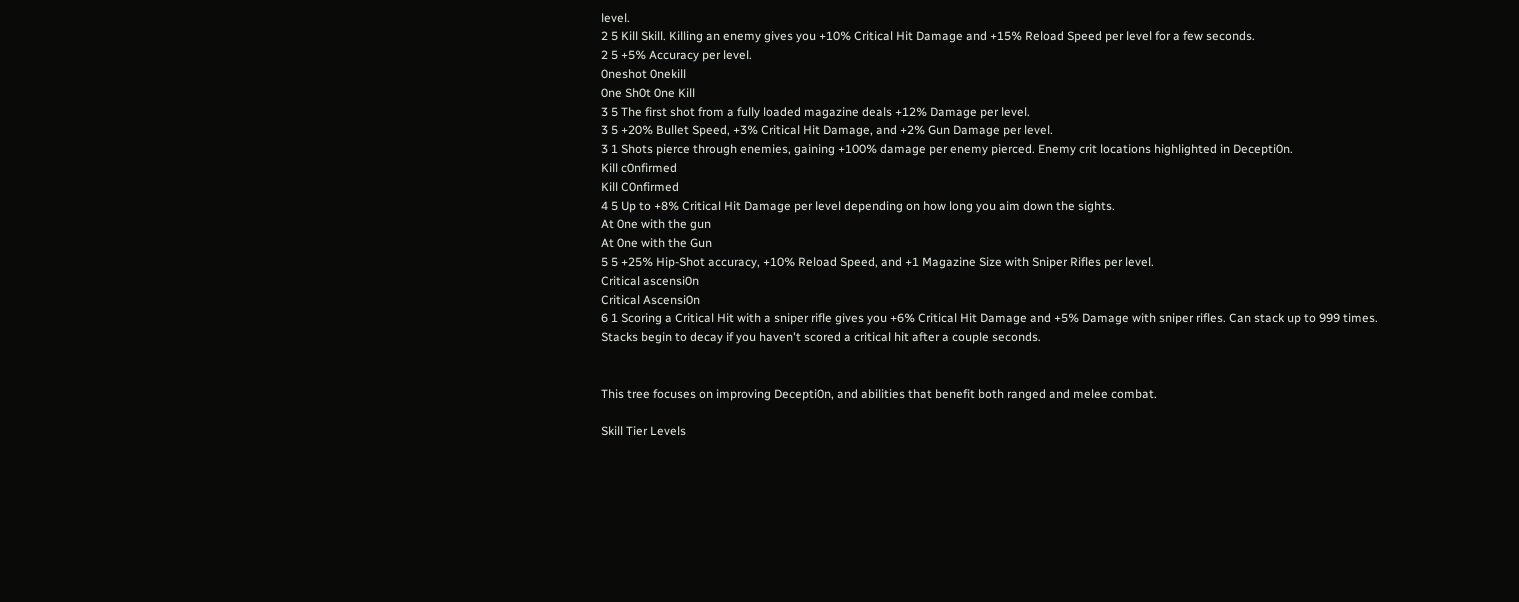level.
2 5 Kill Skill. Killing an enemy gives you +10% Critical Hit Damage and +15% Reload Speed per level for a few seconds.
2 5 +5% Accuracy per level.
0neshot 0nekill
0ne Sh0t 0ne Kill
3 5 The first shot from a fully loaded magazine deals +12% Damage per level.
3 5 +20% Bullet Speed, +3% Critical Hit Damage, and +2% Gun Damage per level.
3 1 Shots pierce through enemies, gaining +100% damage per enemy pierced. Enemy crit locations highlighted in Decepti0n.
Kill c0nfirmed
Kill C0nfirmed
4 5 Up to +8% Critical Hit Damage per level depending on how long you aim down the sights.
At 0ne with the gun
At 0ne with the Gun
5 5 +25% Hip-Shot accuracy, +10% Reload Speed, and +1 Magazine Size with Sniper Rifles per level.
Critical ascensi0n
Critical Ascensi0n
6 1 Scoring a Critical Hit with a sniper rifle gives you +6% Critical Hit Damage and +5% Damage with sniper rifles. Can stack up to 999 times. Stacks begin to decay if you haven't scored a critical hit after a couple seconds.


This tree focuses on improving Decepti0n, and abilities that benefit both ranged and melee combat.

Skill Tier Levels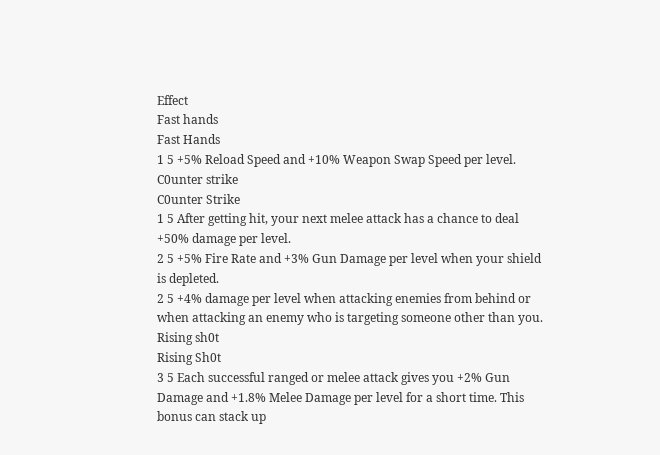Effect
Fast hands
Fast Hands
1 5 +5% Reload Speed and +10% Weapon Swap Speed per level.
C0unter strike
C0unter Strike
1 5 After getting hit, your next melee attack has a chance to deal +50% damage per level.
2 5 +5% Fire Rate and +3% Gun Damage per level when your shield is depleted.
2 5 +4% damage per level when attacking enemies from behind or when attacking an enemy who is targeting someone other than you.
Rising sh0t
Rising Sh0t
3 5 Each successful ranged or melee attack gives you +2% Gun Damage and +1.8% Melee Damage per level for a short time. This bonus can stack up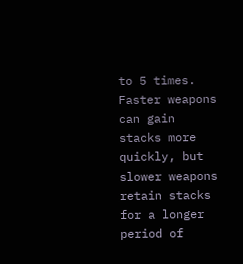to 5 times. Faster weapons can gain stacks more quickly, but slower weapons retain stacks for a longer period of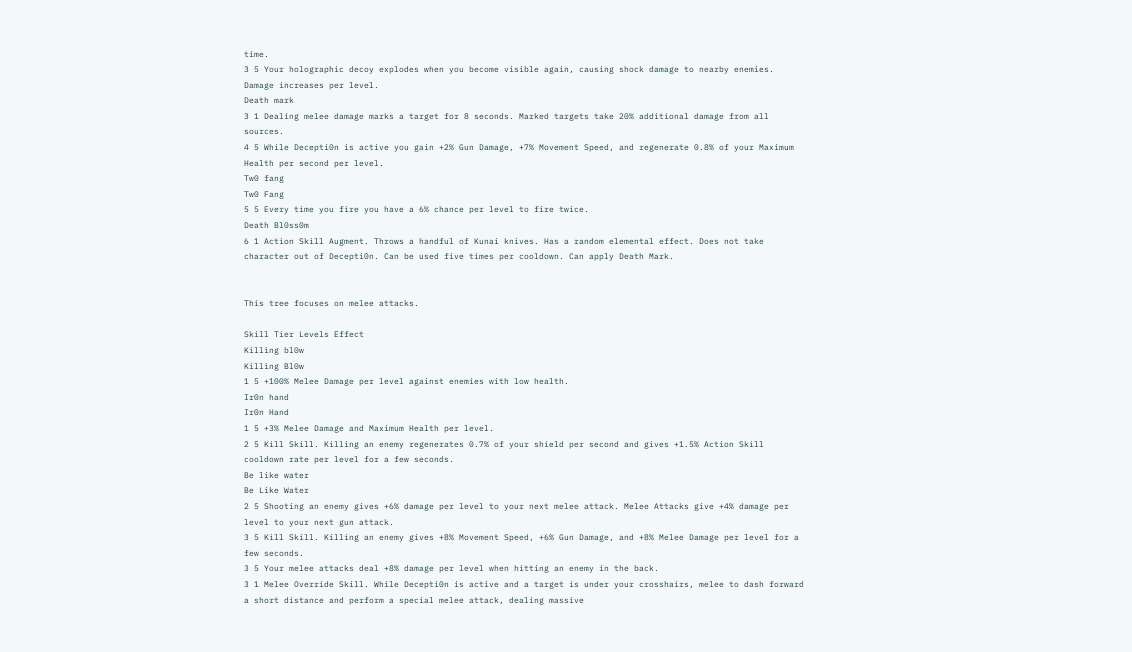time.
3 5 Your holographic decoy explodes when you become visible again, causing shock damage to nearby enemies. Damage increases per level.
Death mark
3 1 Dealing melee damage marks a target for 8 seconds. Marked targets take 20% additional damage from all sources.
4 5 While Decepti0n is active you gain +2% Gun Damage, +7% Movement Speed, and regenerate 0.8% of your Maximum Health per second per level.
Tw0 fang
Tw0 Fang
5 5 Every time you fire you have a 6% chance per level to fire twice.
Death Bl0ss0m
6 1 Action Skill Augment. Throws a handful of Kunai knives. Has a random elemental effect. Does not take character out of Decepti0n. Can be used five times per cooldown. Can apply Death Mark.


This tree focuses on melee attacks.

Skill Tier Levels Effect
Killing bl0w
Killing Bl0w
1 5 +100% Melee Damage per level against enemies with low health.
Ir0n hand
Ir0n Hand
1 5 +3% Melee Damage and Maximum Health per level.
2 5 Kill Skill. Killing an enemy regenerates 0.7% of your shield per second and gives +1.5% Action Skill cooldown rate per level for a few seconds.
Be like water
Be Like Water
2 5 Shooting an enemy gives +6% damage per level to your next melee attack. Melee Attacks give +4% damage per level to your next gun attack.
3 5 Kill Skill. Killing an enemy gives +8% Movement Speed, +6% Gun Damage, and +8% Melee Damage per level for a few seconds.
3 5 Your melee attacks deal +8% damage per level when hitting an enemy in the back.
3 1 Melee Override Skill. While Decepti0n is active and a target is under your crosshairs, melee to dash forward a short distance and perform a special melee attack, dealing massive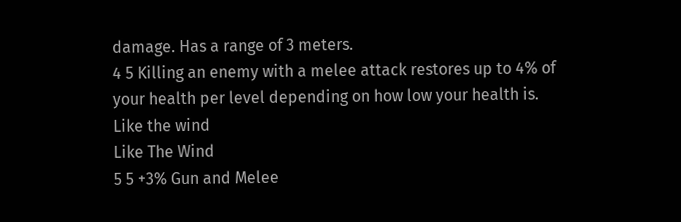damage. Has a range of 3 meters.
4 5 Killing an enemy with a melee attack restores up to 4% of your health per level depending on how low your health is.
Like the wind
Like The Wind
5 5 +3% Gun and Melee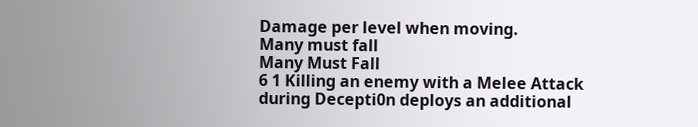Damage per level when moving.
Many must fall
Many Must Fall
6 1 Killing an enemy with a Melee Attack during Decepti0n deploys an additional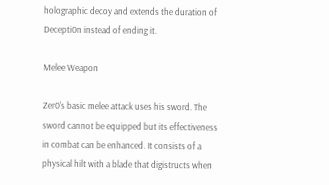holographic decoy and extends the duration of Decepti0n instead of ending it.

Melee Weapon

Zer0's basic melee attack uses his sword. The sword cannot be equipped but its effectiveness in combat can be enhanced. It consists of a physical hilt with a blade that digistructs when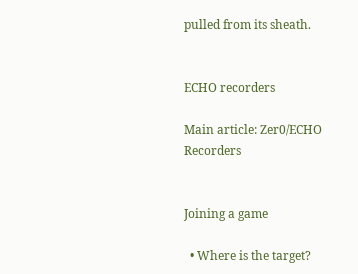pulled from its sheath.


ECHO recorders

Main article: Zer0/ECHO Recorders


Joining a game

  • Where is the target?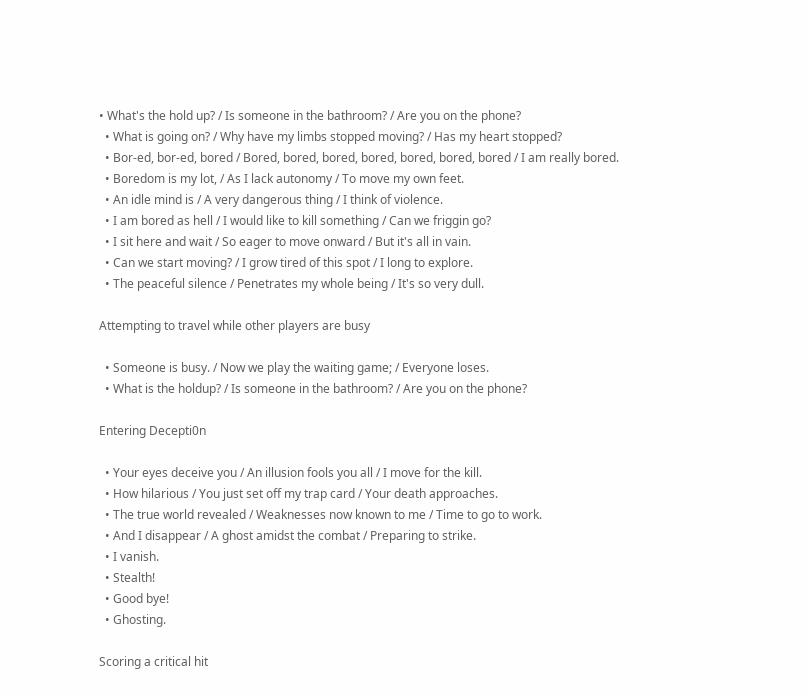• What's the hold up? / Is someone in the bathroom? / Are you on the phone?
  • What is going on? / Why have my limbs stopped moving? / Has my heart stopped?
  • Bor-ed, bor-ed, bored / Bored, bored, bored, bored, bored, bored, bored / I am really bored.
  • Boredom is my lot, / As I lack autonomy / To move my own feet.
  • An idle mind is / A very dangerous thing / I think of violence.
  • I am bored as hell / I would like to kill something / Can we friggin go?
  • I sit here and wait / So eager to move onward / But it's all in vain.
  • Can we start moving? / I grow tired of this spot / I long to explore.
  • The peaceful silence / Penetrates my whole being / It's so very dull.

Attempting to travel while other players are busy

  • Someone is busy. / Now we play the waiting game; / Everyone loses.
  • What is the holdup? / Is someone in the bathroom? / Are you on the phone?

Entering Decepti0n

  • Your eyes deceive you / An illusion fools you all / I move for the kill.
  • How hilarious / You just set off my trap card / Your death approaches.
  • The true world revealed / Weaknesses now known to me / Time to go to work.
  • And I disappear / A ghost amidst the combat / Preparing to strike.
  • I vanish.
  • Stealth!
  • Good bye!
  • Ghosting.

Scoring a critical hit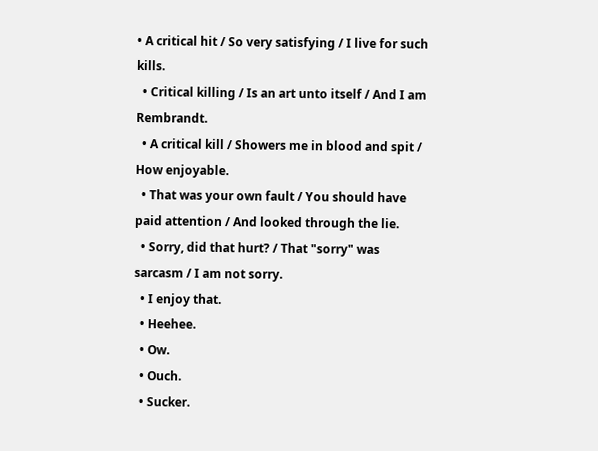• A critical hit / So very satisfying / I live for such kills.
  • Critical killing / Is an art unto itself / And I am Rembrandt.
  • A critical kill / Showers me in blood and spit / How enjoyable.
  • That was your own fault / You should have paid attention / And looked through the lie.
  • Sorry, did that hurt? / That "sorry" was sarcasm / I am not sorry.
  • I enjoy that.
  • Heehee.
  • Ow.
  • Ouch.
  • Sucker.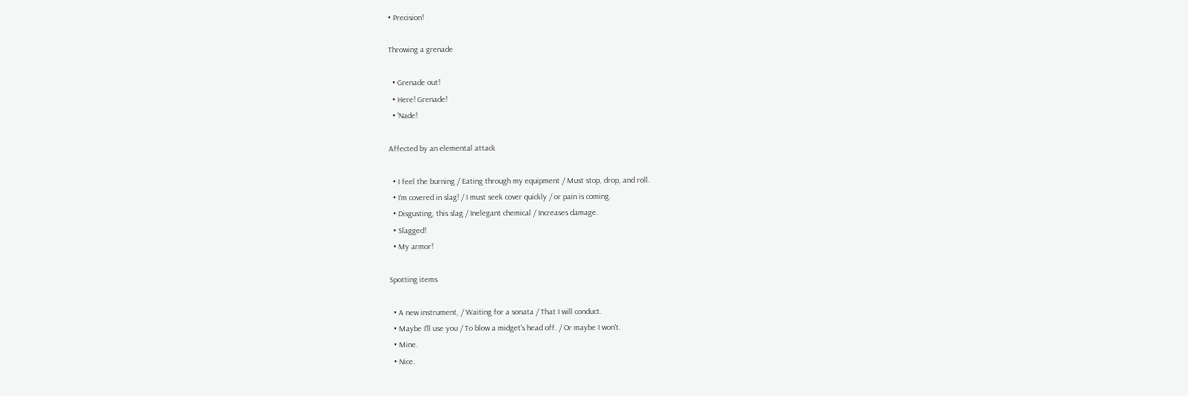• Precision!

Throwing a grenade

  • Grenade out!
  • Here! Grenade!
  • 'Nade!

Affected by an elemental attack

  • I feel the burning / Eating through my equipment / Must stop, drop, and roll.
  • I'm covered in slag! / I must seek cover quickly / or pain is coming.
  • Disgusting, this slag / Inelegant chemical / Increases damage.
  • Slagged!
  • My armor!

Spotting items

  • A new instrument, / Waiting for a sonata / That I will conduct.
  • Maybe I'll use you / To blow a midget's head off. / Or maybe I won't.
  • Mine.
  • Nice.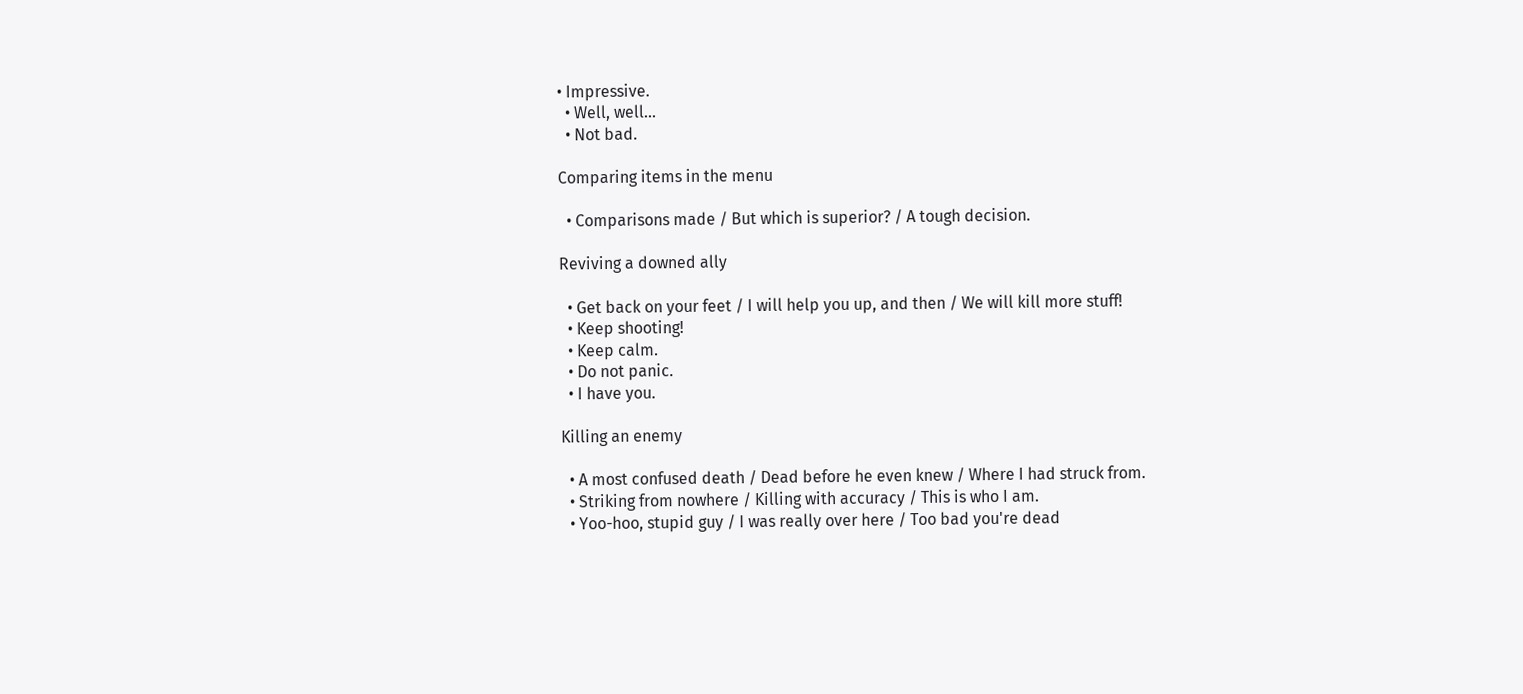• Impressive.
  • Well, well...
  • Not bad.

Comparing items in the menu

  • Comparisons made / But which is superior? / A tough decision.

Reviving a downed ally

  • Get back on your feet / I will help you up, and then / We will kill more stuff!
  • Keep shooting!
  • Keep calm.
  • Do not panic.
  • I have you.

Killing an enemy

  • A most confused death / Dead before he even knew / Where I had struck from.
  • Striking from nowhere / Killing with accuracy / This is who I am.
  • Yoo-hoo, stupid guy / I was really over here / Too bad you're dead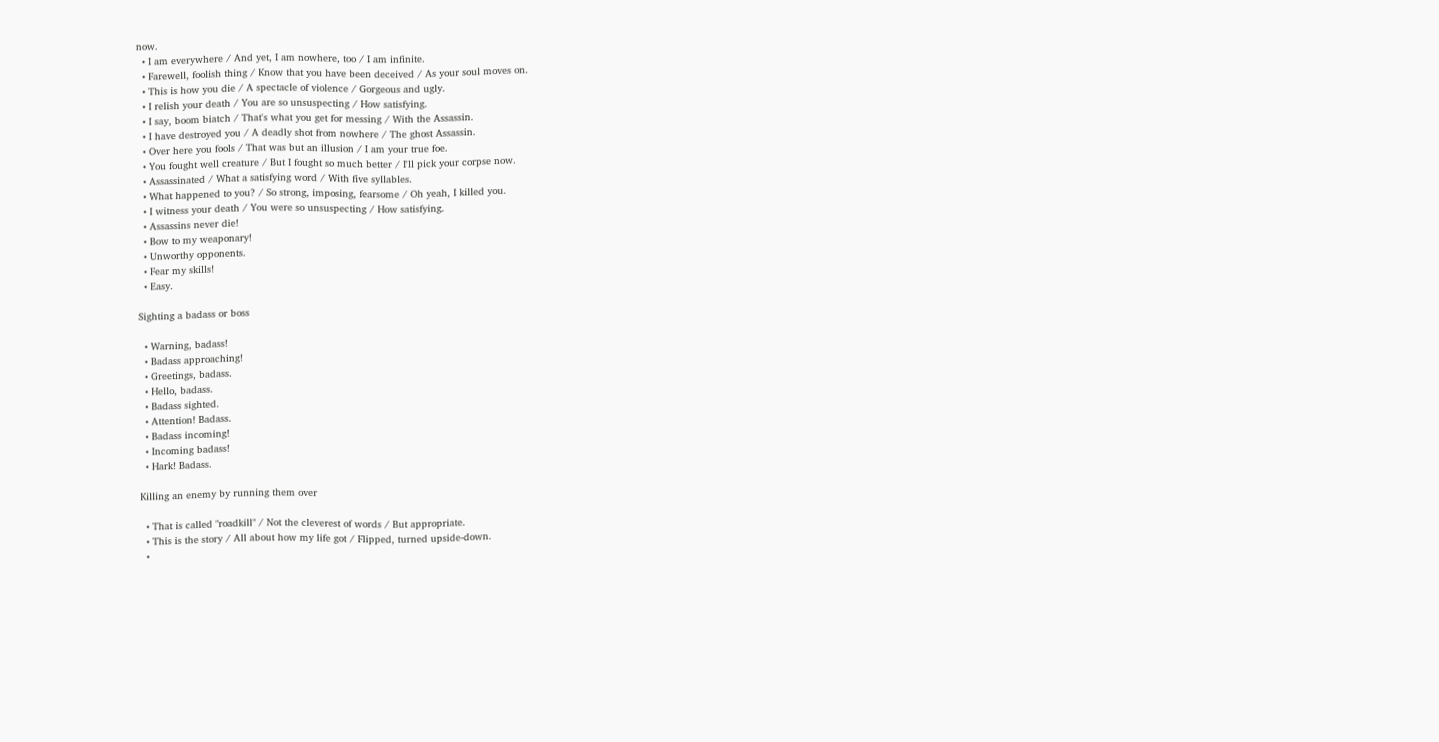now.
  • I am everywhere / And yet, I am nowhere, too / I am infinite.
  • Farewell, foolish thing / Know that you have been deceived / As your soul moves on.
  • This is how you die / A spectacle of violence / Gorgeous and ugly.
  • I relish your death / You are so unsuspecting / How satisfying.
  • I say, boom biatch / That's what you get for messing / With the Assassin.
  • I have destroyed you / A deadly shot from nowhere / The ghost Assassin.
  • Over here you fools / That was but an illusion / I am your true foe.
  • You fought well creature / But I fought so much better / I'll pick your corpse now.
  • Assassinated / What a satisfying word / With five syllables.
  • What happened to you? / So strong, imposing, fearsome / Oh yeah, I killed you.
  • I witness your death / You were so unsuspecting / How satisfying.
  • Assassins never die!
  • Bow to my weaponary!
  • Unworthy opponents.
  • Fear my skills!
  • Easy.

Sighting a badass or boss

  • Warning, badass!
  • Badass approaching!
  • Greetings, badass.
  • Hello, badass.
  • Badass sighted.
  • Attention! Badass.
  • Badass incoming!
  • Incoming badass!
  • Hark! Badass.

Killing an enemy by running them over

  • That is called "roadkill" / Not the cleverest of words / But appropriate.
  • This is the story / All about how my life got / Flipped, turned upside-down.
  •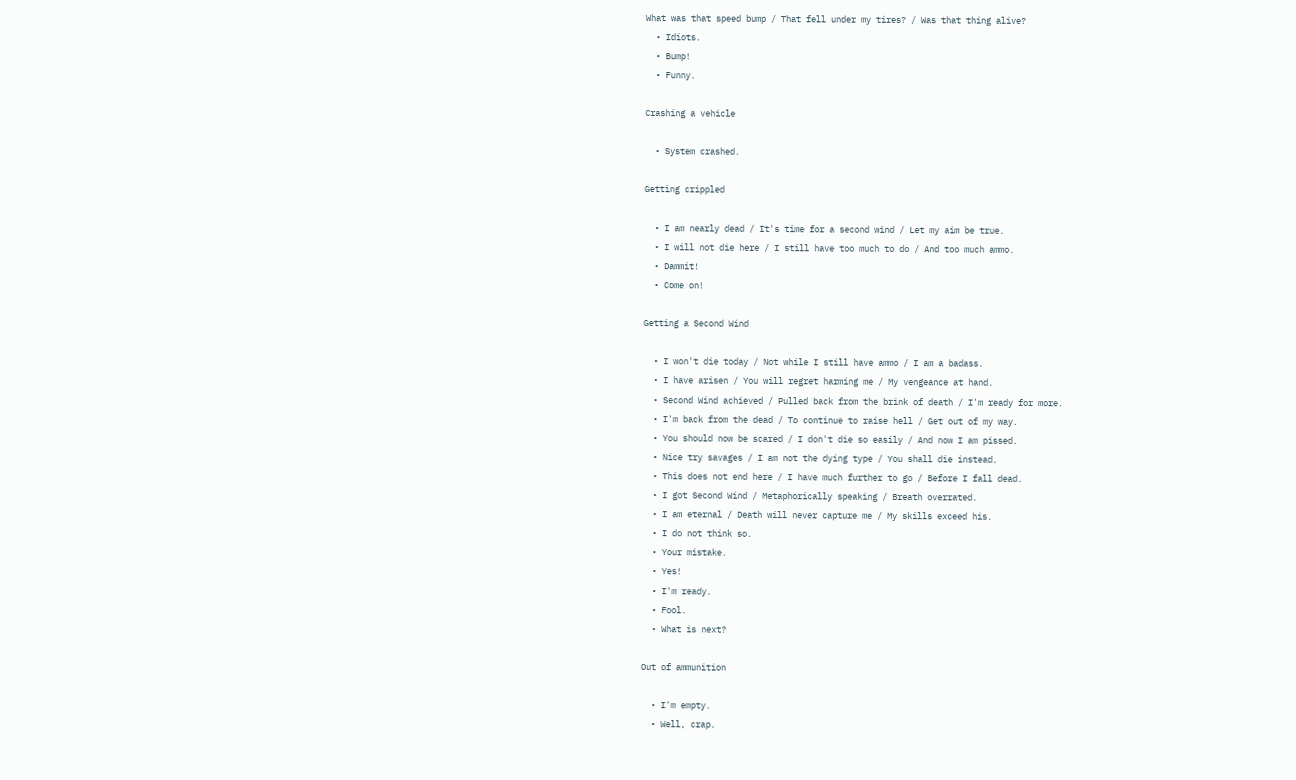What was that speed bump / That fell under my tires? / Was that thing alive?
  • Idiots.
  • Bump!
  • Funny.

Crashing a vehicle

  • System crashed.

Getting crippled

  • I am nearly dead / It's time for a second wind / Let my aim be true.
  • I will not die here / I still have too much to do / And too much ammo.
  • Dammit!
  • Come on!

Getting a Second Wind

  • I won't die today / Not while I still have ammo / I am a badass.
  • I have arisen / You will regret harming me / My vengeance at hand.
  • Second Wind achieved / Pulled back from the brink of death / I'm ready for more.
  • I'm back from the dead / To continue to raise hell / Get out of my way.
  • You should now be scared / I don't die so easily / And now I am pissed.
  • Nice try savages / I am not the dying type / You shall die instead.
  • This does not end here / I have much further to go / Before I fall dead.
  • I got Second Wind / Metaphorically speaking / Breath overrated.
  • I am eternal / Death will never capture me / My skills exceed his.
  • I do not think so.
  • Your mistake.
  • Yes!
  • I'm ready.
  • Fool.
  • What is next?

Out of ammunition

  • I'm empty.
  • Well, crap.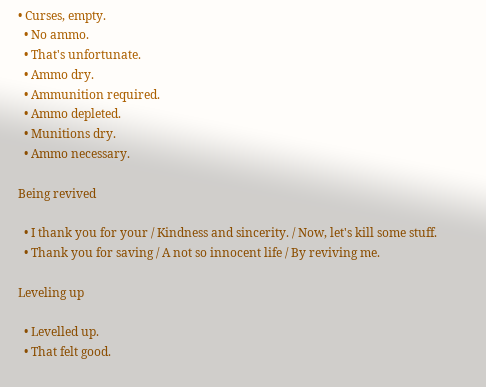• Curses, empty.
  • No ammo.
  • That's unfortunate.
  • Ammo dry.
  • Ammunition required.
  • Ammo depleted.
  • Munitions dry.
  • Ammo necessary.

Being revived

  • I thank you for your / Kindness and sincerity. / Now, let's kill some stuff.
  • Thank you for saving / A not so innocent life / By reviving me.

Leveling up

  • Levelled up.
  • That felt good.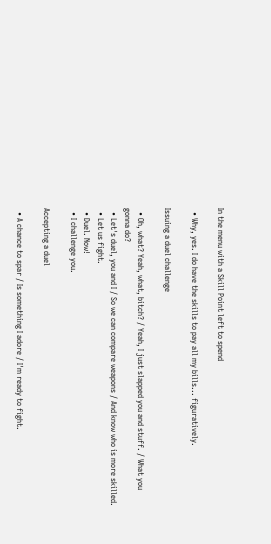In the menu with a Skill Point left to spend

  • Why, yes. I do have the skills to pay all my bills... figuratively.

Issuing a duel challenge

  • Oh, what? Yeah, what, bitch? / Yeah, I just slapped you and stuff. / What you gonna do?
  • Let's duel, you and I / So we can compare weapons / And know who is more skilled.
  • Let us fight.
  • Duel. Now!
  • I challenge you.

Accepting a duel

  • A chance to spar / Is something I adore / I'm ready to fight.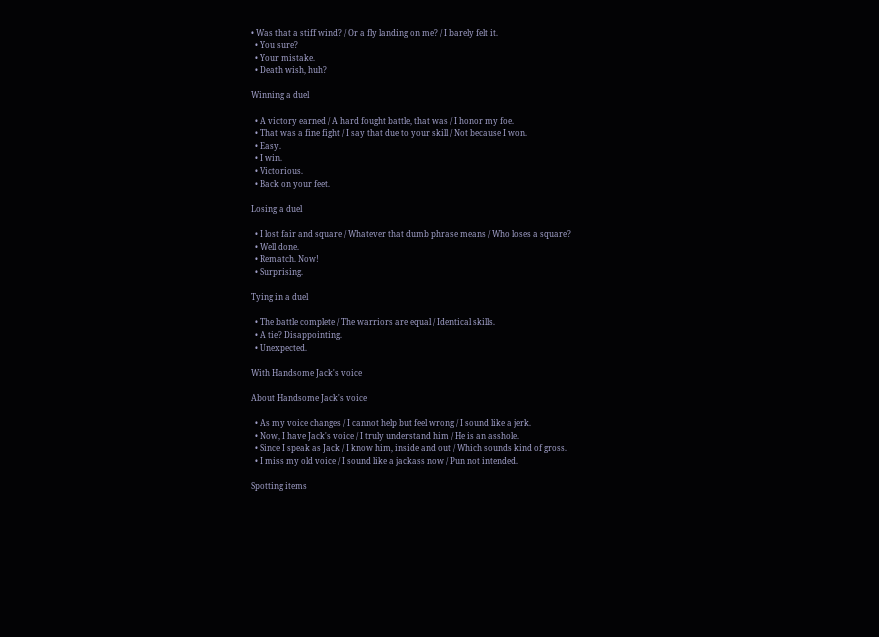• Was that a stiff wind? / Or a fly landing on me? / I barely felt it.
  • You sure?
  • Your mistake.
  • Death wish, huh?

Winning a duel

  • A victory earned / A hard fought battle, that was / I honor my foe.
  • That was a fine fight / I say that due to your skill / Not because I won.
  • Easy.
  • I win.
  • Victorious.
  • Back on your feet.

Losing a duel

  • I lost fair and square / Whatever that dumb phrase means / Who loses a square?
  • Well done.
  • Rematch. Now!
  • Surprising.

Tying in a duel

  • The battle complete / The warriors are equal / Identical skills.
  • A tie? Disappointing.
  • Unexpected.

With Handsome Jack's voice

About Handsome Jack's voice

  • As my voice changes / I cannot help but feel wrong / I sound like a jerk.
  • Now, I have Jack's voice / I truly understand him / He is an asshole.
  • Since I speak as Jack / I know him, inside and out / Which sounds kind of gross.
  • I miss my old voice / I sound like a jackass now / Pun not intended.

Spotting items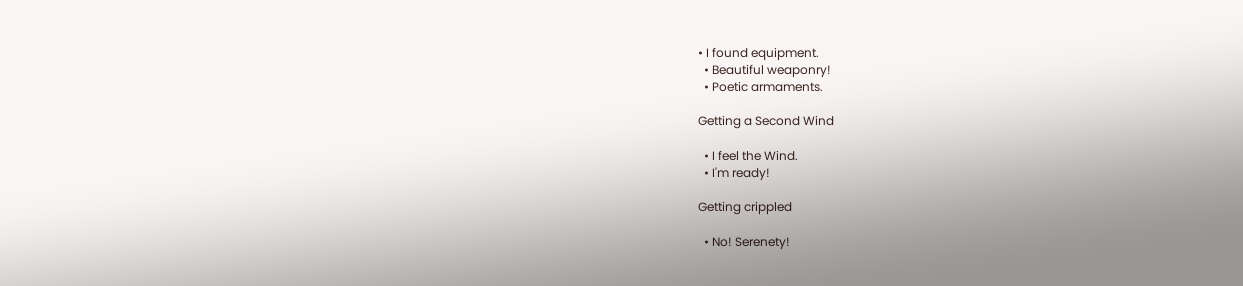• I found equipment.
  • Beautiful weaponry!
  • Poetic armaments.

Getting a Second Wind

  • I feel the Wind.
  • I'm ready!

Getting crippled

  • No! Serenety!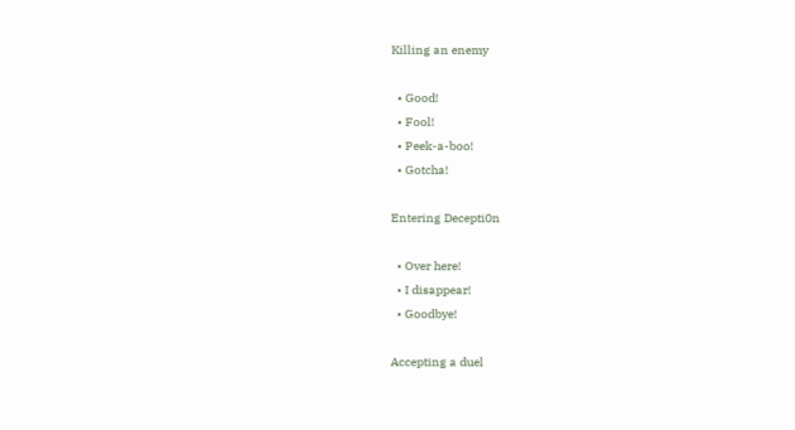Killing an enemy

  • Good!
  • Fool!
  • Peek-a-boo!
  • Gotcha!

Entering Decepti0n

  • Over here!
  • I disappear!
  • Goodbye!

Accepting a duel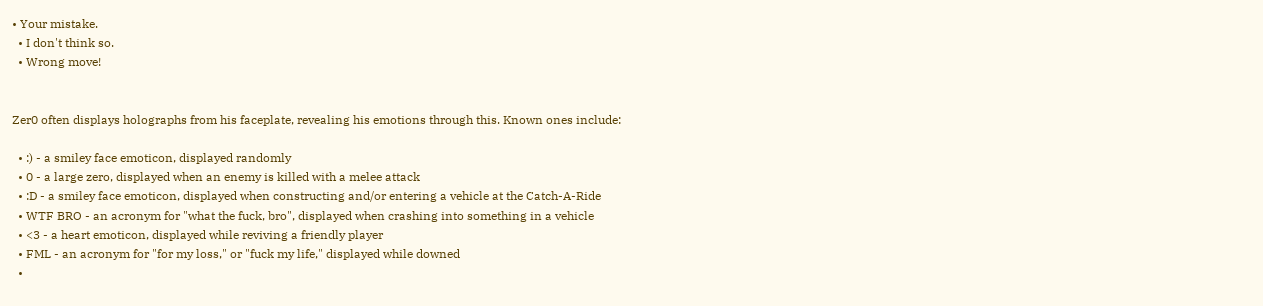• Your mistake.
  • I don't think so.
  • Wrong move!


Zer0 often displays holographs from his faceplate, revealing his emotions through this. Known ones include:

  • :) - a smiley face emoticon, displayed randomly
  • 0 - a large zero, displayed when an enemy is killed with a melee attack
  • :D - a smiley face emoticon, displayed when constructing and/or entering a vehicle at the Catch-A-Ride
  • WTF BRO - an acronym for "what the fuck, bro", displayed when crashing into something in a vehicle
  • <3 - a heart emoticon, displayed while reviving a friendly player
  • FML - an acronym for "for my loss," or "fuck my life," displayed while downed
  •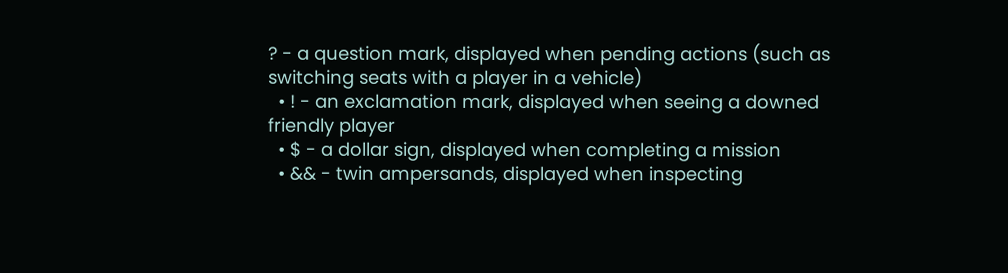? - a question mark, displayed when pending actions (such as switching seats with a player in a vehicle)
  • ! - an exclamation mark, displayed when seeing a downed friendly player
  • $ - a dollar sign, displayed when completing a mission
  • && - twin ampersands, displayed when inspecting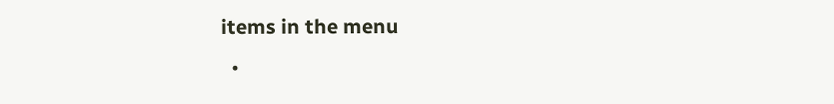items in the menu
  •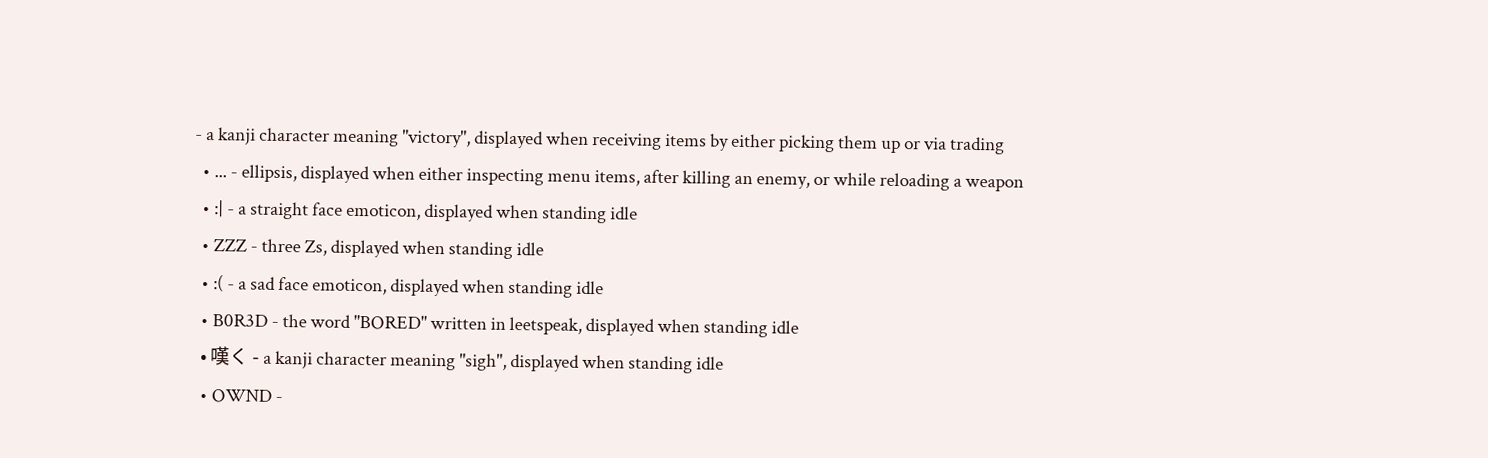- a kanji character meaning "victory", displayed when receiving items by either picking them up or via trading
  • ... - ellipsis, displayed when either inspecting menu items, after killing an enemy, or while reloading a weapon
  • :| - a straight face emoticon, displayed when standing idle
  • ZZZ - three Zs, displayed when standing idle
  • :( - a sad face emoticon, displayed when standing idle
  • B0R3D - the word "BORED" written in leetspeak, displayed when standing idle
  • 嘆く - a kanji character meaning "sigh", displayed when standing idle
  • OWND -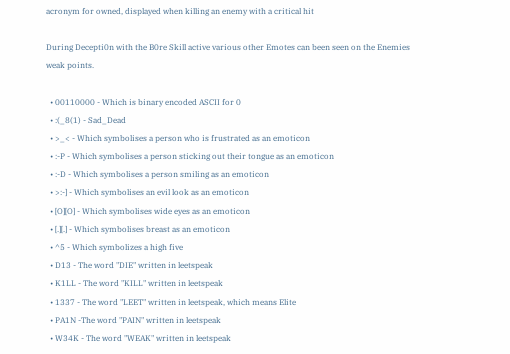acronym for owned, displayed when killing an enemy with a critical hit

During Decepti0n with the B0re Skill active various other Emotes can been seen on the Enemies weak points.

  • 00110000 - Which is binary encoded ASCII for 0
  • :(_8(1) - Sad_Dead
  • >_< - Which symbolises a person who is frustrated as an emoticon
  • :-P - Which symbolises a person sticking out their tongue as an emoticon
  • :-D - Which symbolises a person smiling as an emoticon
  • >:-] - Which symbolises an evil look as an emoticon
  • [O][O] - Which symbolises wide eyes as an emoticon
  • [.][.] - Which symbolises breast as an emoticon
  • ^5 - Which symbolizes a high five
  • D13 - The word "DIE" written in leetspeak
  • K1LL - The word "KILL" written in leetspeak
  • 1337 - The word "LEET" written in leetspeak, which means Elite
  • PA1N -The word "PAIN" written in leetspeak
  • W34K - The word "WEAK" written in leetspeak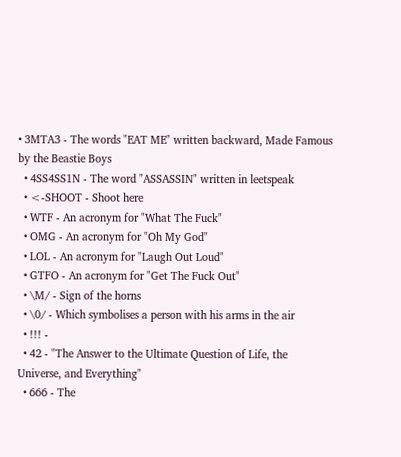• 3MTA3 - The words "EAT ME" written backward, Made Famous by the Beastie Boys
  • 4SS4SS1N - The word "ASSASSIN" written in leetspeak
  • <-SHOOT - Shoot here
  • WTF - An acronym for "What The Fuck"
  • OMG - An acronym for "Oh My God"
  • LOL - An acronym for "Laugh Out Loud"
  • GTFO - An acronym for "Get The Fuck Out"
  • \M/ - Sign of the horns
  • \0/ - Which symbolises a person with his arms in the air
  • !!! -
  • 42 - "The Answer to the Ultimate Question of Life, the Universe, and Everything"
  • 666 - The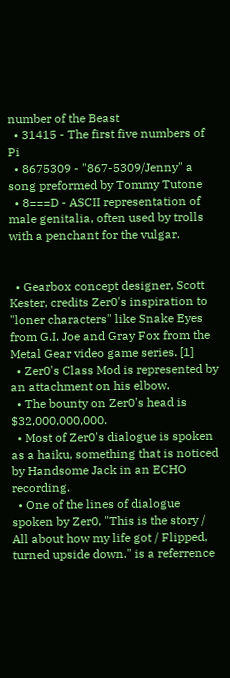number of the Beast
  • 31415 - The first five numbers of Pi
  • 8675309 - "867-5309/Jenny" a song preformed by Tommy Tutone
  • 8===D - ASCII representation of male genitalia, often used by trolls with a penchant for the vulgar.


  • Gearbox concept designer, Scott Kester, credits Zer0's inspiration to "loner characters" like Snake Eyes from G.I. Joe and Gray Fox from the Metal Gear video game series. [1]
  • Zer0's Class Mod is represented by an attachment on his elbow.
  • The bounty on Zer0's head is $32,000,000,000.
  • Most of Zer0's dialogue is spoken as a haiku, something that is noticed by Handsome Jack in an ECHO recording.
  • One of the lines of dialogue spoken by Zer0, "This is the story / All about how my life got / Flipped, turned upside down." is a referrence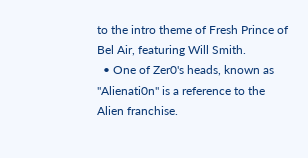to the intro theme of Fresh Prince of Bel Air, featuring Will Smith.
  • One of Zer0's heads, known as "Alienati0n" is a reference to the Alien franchise.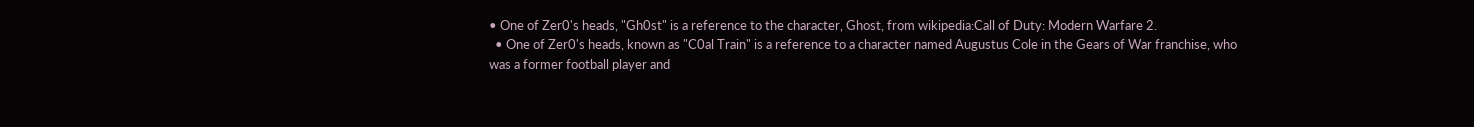• One of Zer0's heads, "Gh0st" is a reference to the character, Ghost, from wikipedia:Call of Duty: Modern Warfare 2.
  • One of Zer0's heads, known as "C0al Train" is a reference to a character named Augustus Cole in the Gears of War franchise, who was a former football player and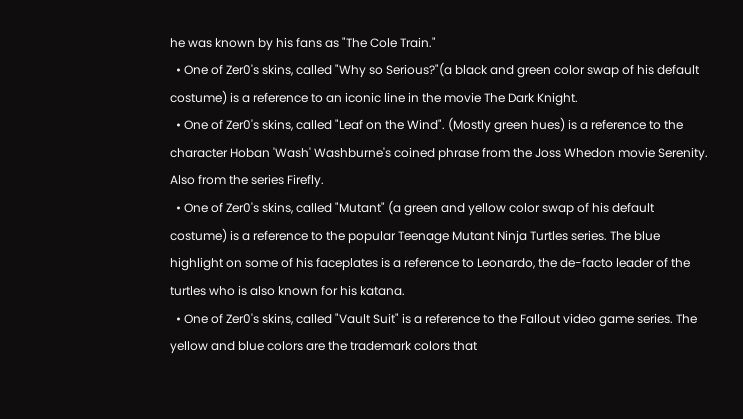he was known by his fans as "The Cole Train."
  • One of Zer0's skins, called "Why so Serious?"(a black and green color swap of his default costume) is a reference to an iconic line in the movie The Dark Knight.
  • One of Zer0's skins, called "Leaf on the Wind". (Mostly green hues) is a reference to the character Hoban 'Wash' Washburne's coined phrase from the Joss Whedon movie Serenity. Also from the series Firefly.
  • One of Zer0's skins, called "Mutant" (a green and yellow color swap of his default costume) is a reference to the popular Teenage Mutant Ninja Turtles series. The blue highlight on some of his faceplates is a reference to Leonardo, the de-facto leader of the turtles who is also known for his katana.
  • One of Zer0's skins, called "Vault Suit" is a reference to the Fallout video game series. The yellow and blue colors are the trademark colors that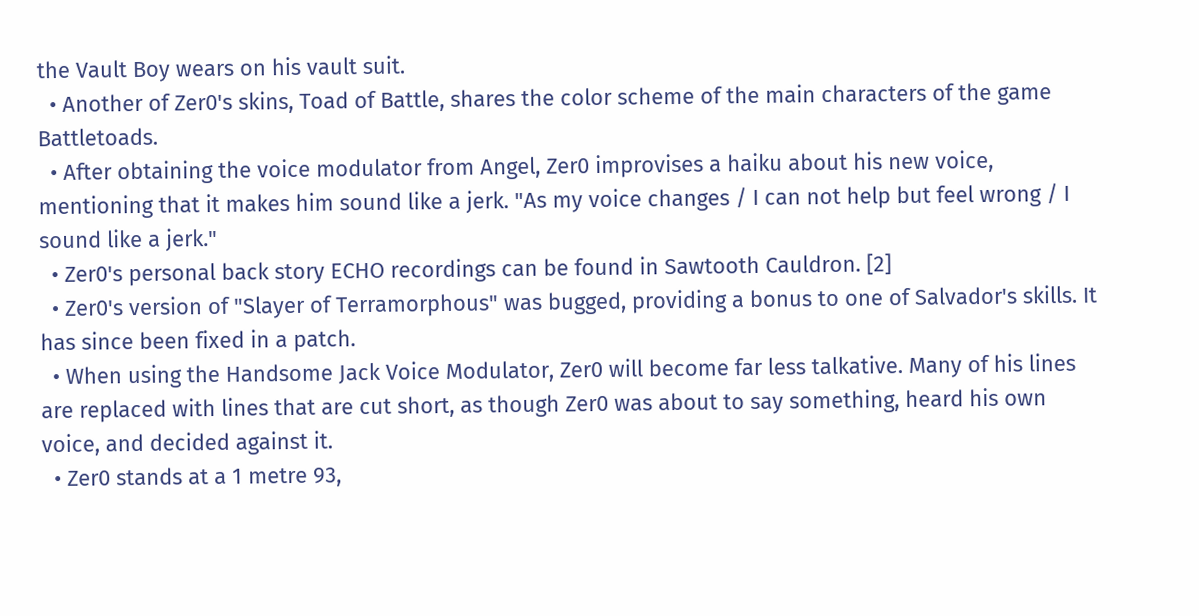the Vault Boy wears on his vault suit.
  • Another of Zer0's skins, Toad of Battle, shares the color scheme of the main characters of the game Battletoads.
  • After obtaining the voice modulator from Angel, Zer0 improvises a haiku about his new voice, mentioning that it makes him sound like a jerk. "As my voice changes / I can not help but feel wrong / I sound like a jerk."
  • Zer0's personal back story ECHO recordings can be found in Sawtooth Cauldron. [2]
  • Zer0's version of "Slayer of Terramorphous" was bugged, providing a bonus to one of Salvador's skills. It has since been fixed in a patch.
  • When using the Handsome Jack Voice Modulator, Zer0 will become far less talkative. Many of his lines are replaced with lines that are cut short, as though Zer0 was about to say something, heard his own voice, and decided against it.
  • Zer0 stands at a 1 metre 93,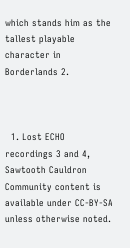which stands him as the tallest playable character in Borderlands 2.



  1. Lost ECHO recordings 3 and 4, Sawtooth Cauldron
Community content is available under CC-BY-SA unless otherwise noted.